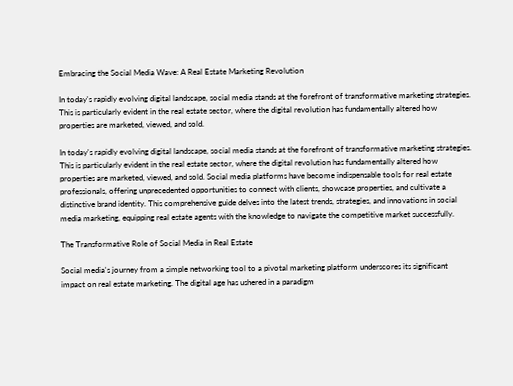Embracing the Social Media Wave: A Real Estate Marketing Revolution

In today's rapidly evolving digital landscape, social media stands at the forefront of transformative marketing strategies. This is particularly evident in the real estate sector, where the digital revolution has fundamentally altered how properties are marketed, viewed, and sold.

In today's rapidly evolving digital landscape, social media stands at the forefront of transformative marketing strategies. This is particularly evident in the real estate sector, where the digital revolution has fundamentally altered how properties are marketed, viewed, and sold. Social media platforms have become indispensable tools for real estate professionals, offering unprecedented opportunities to connect with clients, showcase properties, and cultivate a distinctive brand identity. This comprehensive guide delves into the latest trends, strategies, and innovations in social media marketing, equipping real estate agents with the knowledge to navigate the competitive market successfully.

The Transformative Role of Social Media in Real Estate

Social media's journey from a simple networking tool to a pivotal marketing platform underscores its significant impact on real estate marketing. The digital age has ushered in a paradigm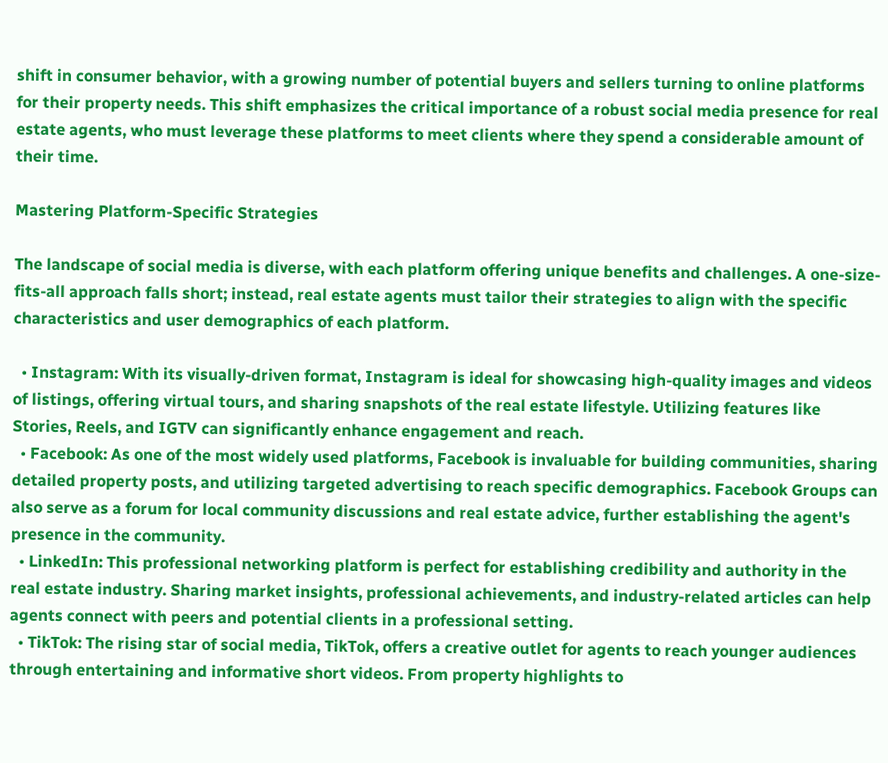shift in consumer behavior, with a growing number of potential buyers and sellers turning to online platforms for their property needs. This shift emphasizes the critical importance of a robust social media presence for real estate agents, who must leverage these platforms to meet clients where they spend a considerable amount of their time.

Mastering Platform-Specific Strategies

The landscape of social media is diverse, with each platform offering unique benefits and challenges. A one-size-fits-all approach falls short; instead, real estate agents must tailor their strategies to align with the specific characteristics and user demographics of each platform.

  • Instagram: With its visually-driven format, Instagram is ideal for showcasing high-quality images and videos of listings, offering virtual tours, and sharing snapshots of the real estate lifestyle. Utilizing features like Stories, Reels, and IGTV can significantly enhance engagement and reach.
  • Facebook: As one of the most widely used platforms, Facebook is invaluable for building communities, sharing detailed property posts, and utilizing targeted advertising to reach specific demographics. Facebook Groups can also serve as a forum for local community discussions and real estate advice, further establishing the agent's presence in the community.
  • LinkedIn: This professional networking platform is perfect for establishing credibility and authority in the real estate industry. Sharing market insights, professional achievements, and industry-related articles can help agents connect with peers and potential clients in a professional setting.
  • TikTok: The rising star of social media, TikTok, offers a creative outlet for agents to reach younger audiences through entertaining and informative short videos. From property highlights to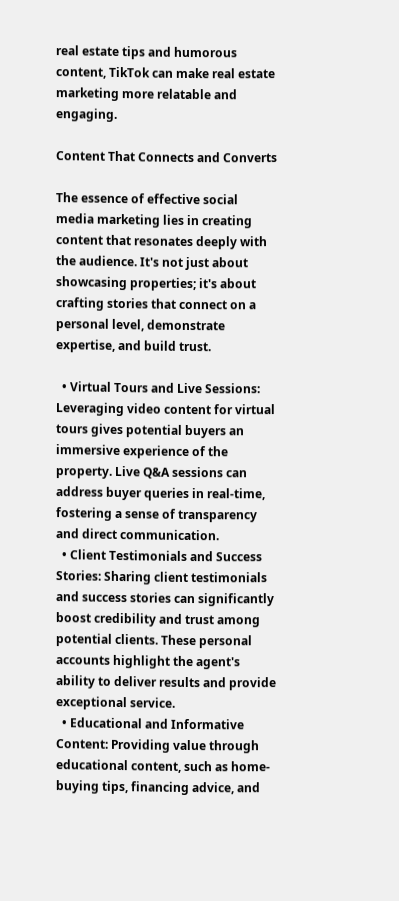real estate tips and humorous content, TikTok can make real estate marketing more relatable and engaging.

Content That Connects and Converts

The essence of effective social media marketing lies in creating content that resonates deeply with the audience. It's not just about showcasing properties; it's about crafting stories that connect on a personal level, demonstrate expertise, and build trust.

  • Virtual Tours and Live Sessions: Leveraging video content for virtual tours gives potential buyers an immersive experience of the property. Live Q&A sessions can address buyer queries in real-time, fostering a sense of transparency and direct communication.
  • Client Testimonials and Success Stories: Sharing client testimonials and success stories can significantly boost credibility and trust among potential clients. These personal accounts highlight the agent's ability to deliver results and provide exceptional service.
  • Educational and Informative Content: Providing value through educational content, such as home-buying tips, financing advice, and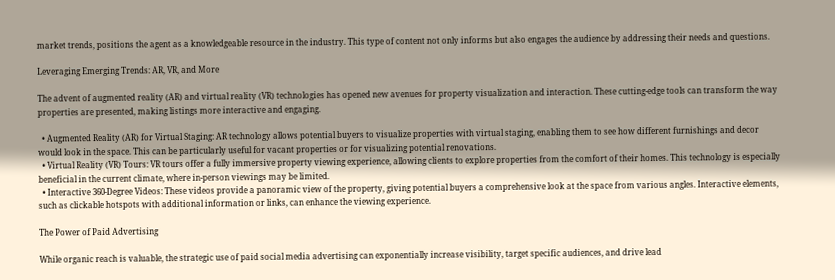market trends, positions the agent as a knowledgeable resource in the industry. This type of content not only informs but also engages the audience by addressing their needs and questions.

Leveraging Emerging Trends: AR, VR, and More

The advent of augmented reality (AR) and virtual reality (VR) technologies has opened new avenues for property visualization and interaction. These cutting-edge tools can transform the way properties are presented, making listings more interactive and engaging.

  • Augmented Reality (AR) for Virtual Staging: AR technology allows potential buyers to visualize properties with virtual staging, enabling them to see how different furnishings and decor would look in the space. This can be particularly useful for vacant properties or for visualizing potential renovations.
  • Virtual Reality (VR) Tours: VR tours offer a fully immersive property viewing experience, allowing clients to explore properties from the comfort of their homes. This technology is especially beneficial in the current climate, where in-person viewings may be limited.
  • Interactive 360-Degree Videos: These videos provide a panoramic view of the property, giving potential buyers a comprehensive look at the space from various angles. Interactive elements, such as clickable hotspots with additional information or links, can enhance the viewing experience.

The Power of Paid Advertising

While organic reach is valuable, the strategic use of paid social media advertising can exponentially increase visibility, target specific audiences, and drive lead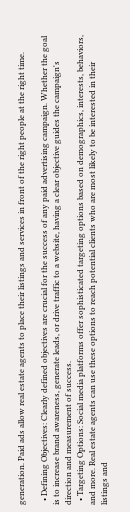generation. Paid ads allow real estate agents to place their listings and services in front of the right people at the right time.

  • Defining Objectives: Clearly defined objectives are crucial for the success of any paid advertising campaign. Whether the goal is to increase brand awareness, generate leads, or drive traffic to a website, having a clear objective guides the campaign's direction and measurement of success.
  • Targeting Options: Social media platforms offer sophisticated targeting options based on demographics, interests, behaviors, and more. Real estate agents can use these options to reach potential clients who are most likely to be interested in their listings and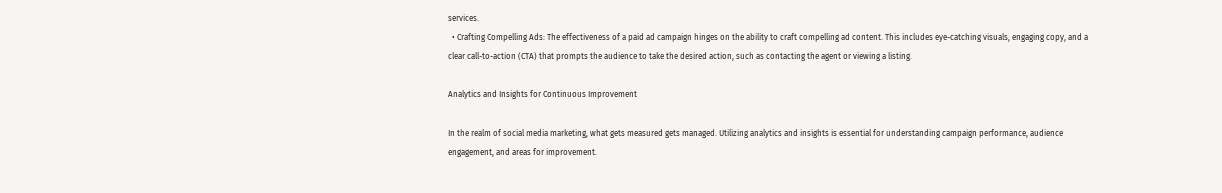services.
  • Crafting Compelling Ads: The effectiveness of a paid ad campaign hinges on the ability to craft compelling ad content. This includes eye-catching visuals, engaging copy, and a clear call-to-action (CTA) that prompts the audience to take the desired action, such as contacting the agent or viewing a listing.

Analytics and Insights for Continuous Improvement

In the realm of social media marketing, what gets measured gets managed. Utilizing analytics and insights is essential for understanding campaign performance, audience engagement, and areas for improvement.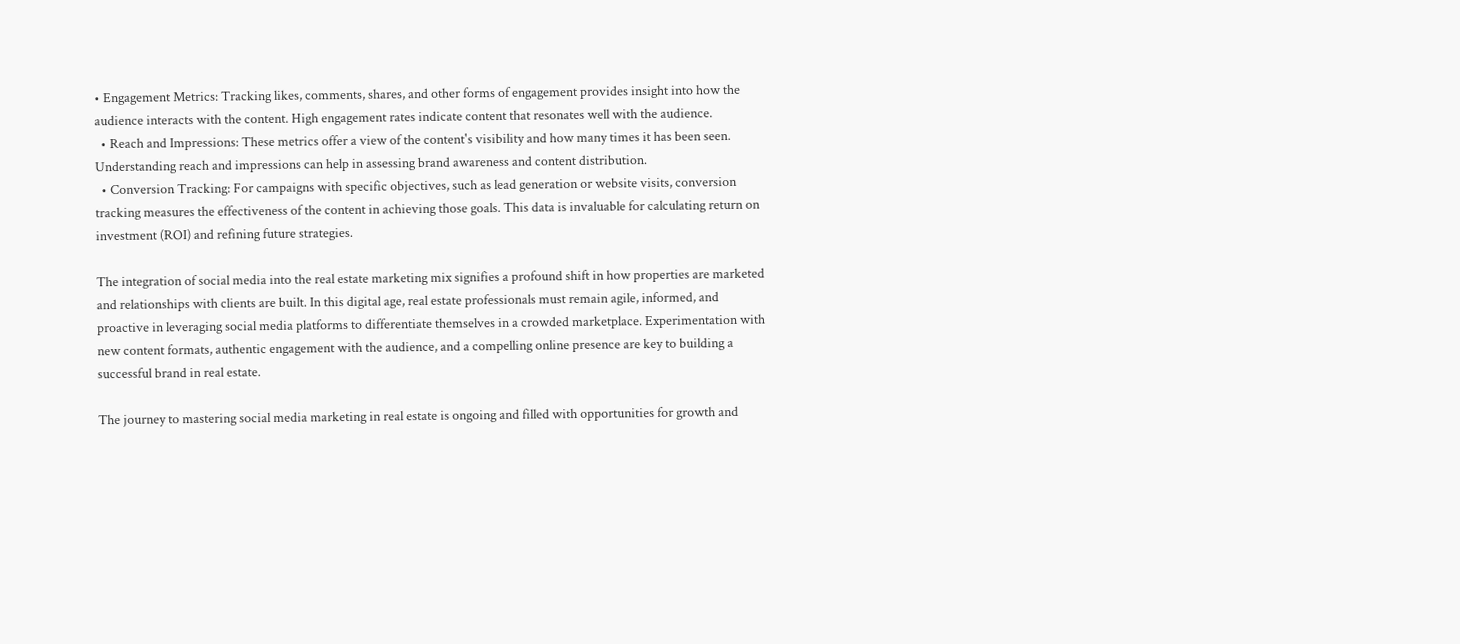• Engagement Metrics: Tracking likes, comments, shares, and other forms of engagement provides insight into how the audience interacts with the content. High engagement rates indicate content that resonates well with the audience.
  • Reach and Impressions: These metrics offer a view of the content's visibility and how many times it has been seen. Understanding reach and impressions can help in assessing brand awareness and content distribution.
  • Conversion Tracking: For campaigns with specific objectives, such as lead generation or website visits, conversion tracking measures the effectiveness of the content in achieving those goals. This data is invaluable for calculating return on investment (ROI) and refining future strategies.

The integration of social media into the real estate marketing mix signifies a profound shift in how properties are marketed and relationships with clients are built. In this digital age, real estate professionals must remain agile, informed, and proactive in leveraging social media platforms to differentiate themselves in a crowded marketplace. Experimentation with new content formats, authentic engagement with the audience, and a compelling online presence are key to building a successful brand in real estate.

The journey to mastering social media marketing in real estate is ongoing and filled with opportunities for growth and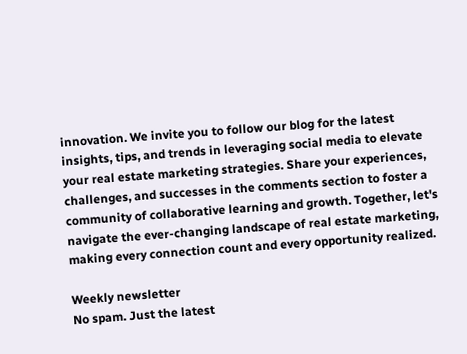innovation. We invite you to follow our blog for the latest insights, tips, and trends in leveraging social media to elevate your real estate marketing strategies. Share your experiences, challenges, and successes in the comments section to foster a community of collaborative learning and growth. Together, let's navigate the ever-changing landscape of real estate marketing, making every connection count and every opportunity realized.

Weekly newsletter
No spam. Just the latest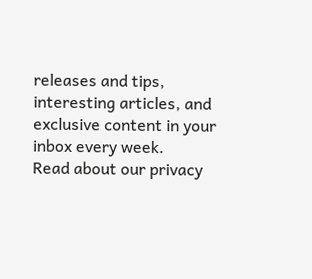releases and tips, interesting articles, and exclusive content in your inbox every week.
Read about our privacy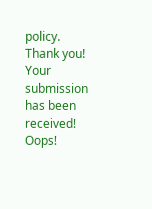policy.
Thank you! Your submission has been received!
Oops!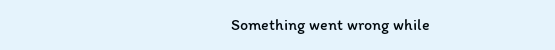Something went wrong while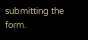submitting the form.